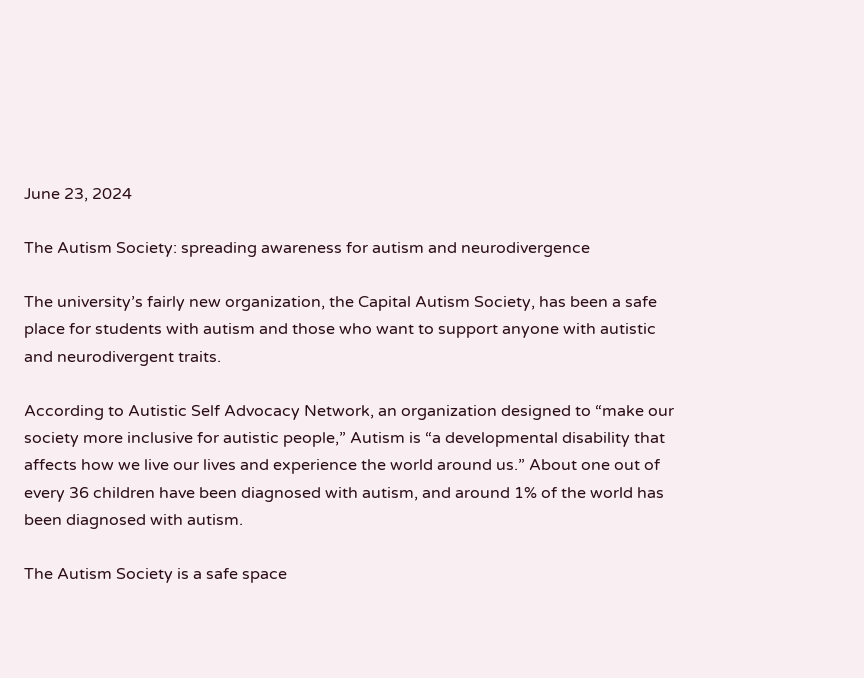June 23, 2024

The Autism Society: spreading awareness for autism and neurodivergence

The university’s fairly new organization, the Capital Autism Society, has been a safe place for students with autism and those who want to support anyone with autistic and neurodivergent traits.

According to Autistic Self Advocacy Network, an organization designed to “make our society more inclusive for autistic people,” Autism is “a developmental disability that affects how we live our lives and experience the world around us.” About one out of every 36 children have been diagnosed with autism, and around 1% of the world has been diagnosed with autism.

The Autism Society is a safe space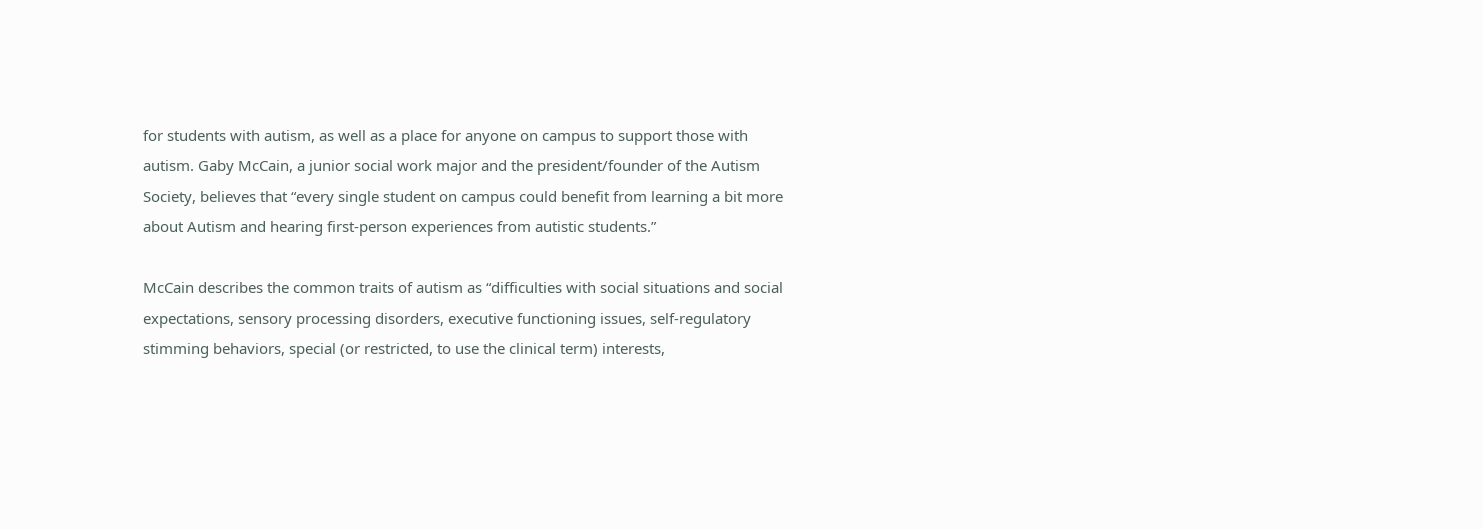for students with autism, as well as a place for anyone on campus to support those with autism. Gaby McCain, a junior social work major and the president/founder of the Autism Society, believes that “every single student on campus could benefit from learning a bit more about Autism and hearing first-person experiences from autistic students.”

McCain describes the common traits of autism as “difficulties with social situations and social expectations, sensory processing disorders, executive functioning issues, self-regulatory stimming behaviors, special (or restricted, to use the clinical term) interests,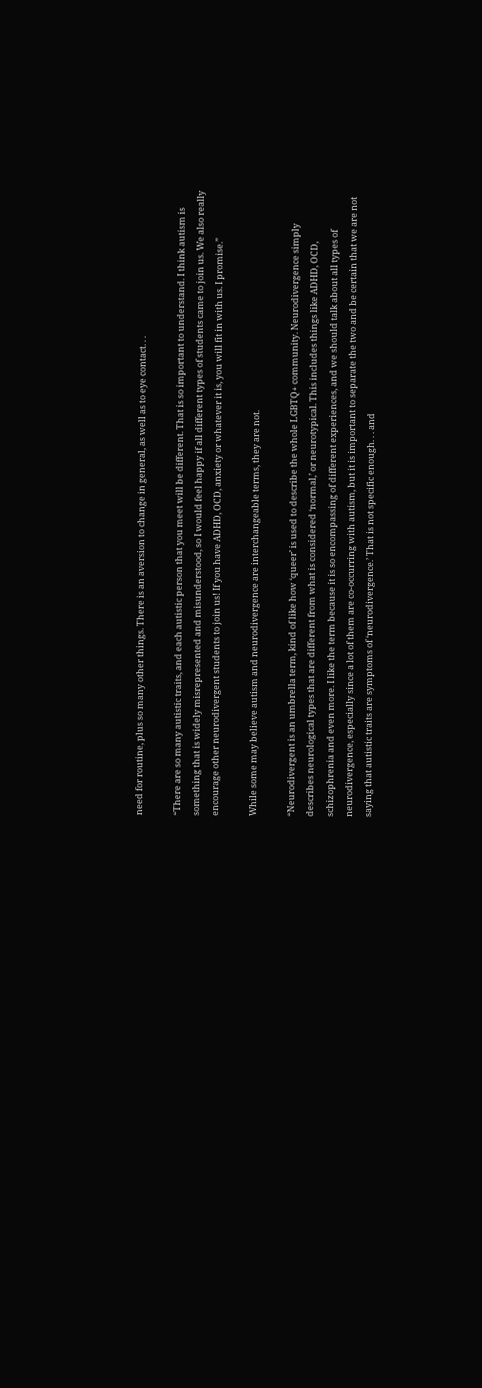need for routine, plus so many other things. There is an aversion to change in general, as well as to eye contact. . .

“There are so many autistic traits, and each autistic person that you meet will be different. That is so important to understand. I think autism is something that is widely misrepresented and misunderstood, so I would feel happy if all different types of students came to join us. We also really encourage other neurodivergent students to join us! If you have ADHD, OCD, anxiety or whatever it is, you will fit in with us. I promise.”

While some may believe autism and neurodivergence are interchangeable terms, they are not.

“Neurodivergent is an umbrella term, kind of like how ‘queer’ is used to describe the whole LGBTQ+ community. Neurodivergence simply describes neurological types that are different from what is considered ‘normal,’ or neurotypical. This includes things like ADHD, OCD, schizophrenia and even more. I like the term because it is so encompassing of different experiences, and we should talk about all types of neurodivergence, especially since a lot of them are co-occurring with autism, but it is important to separate the two and be certain that we are not saying that autistic traits are symptoms of ‘neurodivergence.’ That is not specific enough. . . and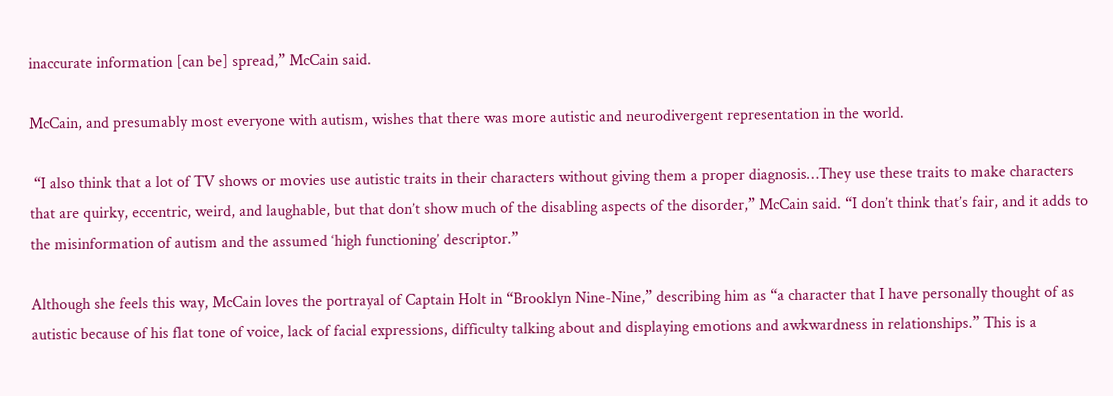inaccurate information [can be] spread,” McCain said.

McCain, and presumably most everyone with autism, wishes that there was more autistic and neurodivergent representation in the world.

 “I also think that a lot of TV shows or movies use autistic traits in their characters without giving them a proper diagnosis…They use these traits to make characters that are quirky, eccentric, weird, and laughable, but that don’t show much of the disabling aspects of the disorder,” McCain said. “I don’t think that’s fair, and it adds to the misinformation of autism and the assumed ‘high functioning’ descriptor.”

Although she feels this way, McCain loves the portrayal of Captain Holt in “Brooklyn Nine-Nine,” describing him as “a character that I have personally thought of as autistic because of his flat tone of voice, lack of facial expressions, difficulty talking about and displaying emotions and awkwardness in relationships.” This is a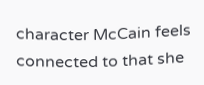character McCain feels connected to that she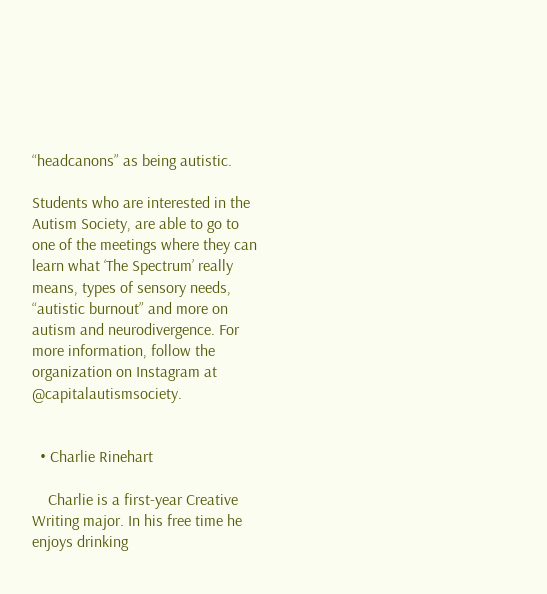“headcanons” as being autistic.

Students who are interested in the Autism Society, are able to go to one of the meetings where they can learn what ‘The Spectrum’ really means, types of sensory needs, “autistic burnout” and more on autism and neurodivergence. For more information, follow the organization on Instagram at @capitalautismsociety.


  • Charlie Rinehart

    Charlie is a first-year Creative Writing major. In his free time he enjoys drinking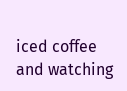iced coffee and watching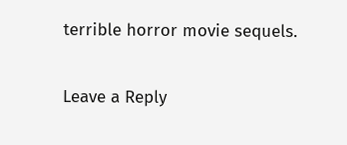terrible horror movie sequels.

Leave a Reply